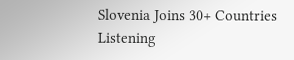Slovenia Joins 30+ Countries Listening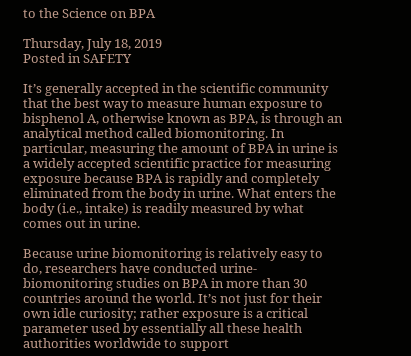to the Science on BPA

Thursday, July 18, 2019
Posted in SAFETY

It’s generally accepted in the scientific community that the best way to measure human exposure to bisphenol A, otherwise known as BPA, is through an analytical method called biomonitoring. In particular, measuring the amount of BPA in urine is a widely accepted scientific practice for measuring exposure because BPA is rapidly and completely eliminated from the body in urine. What enters the body (i.e., intake) is readily measured by what comes out in urine.

Because urine biomonitoring is relatively easy to do, researchers have conducted urine-biomonitoring studies on BPA in more than 30 countries around the world. It’s not just for their own idle curiosity; rather exposure is a critical parameter used by essentially all these health authorities worldwide to support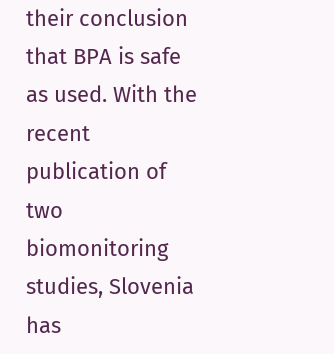their conclusion that BPA is safe as used. With the recent publication of two biomonitoring studies, Slovenia has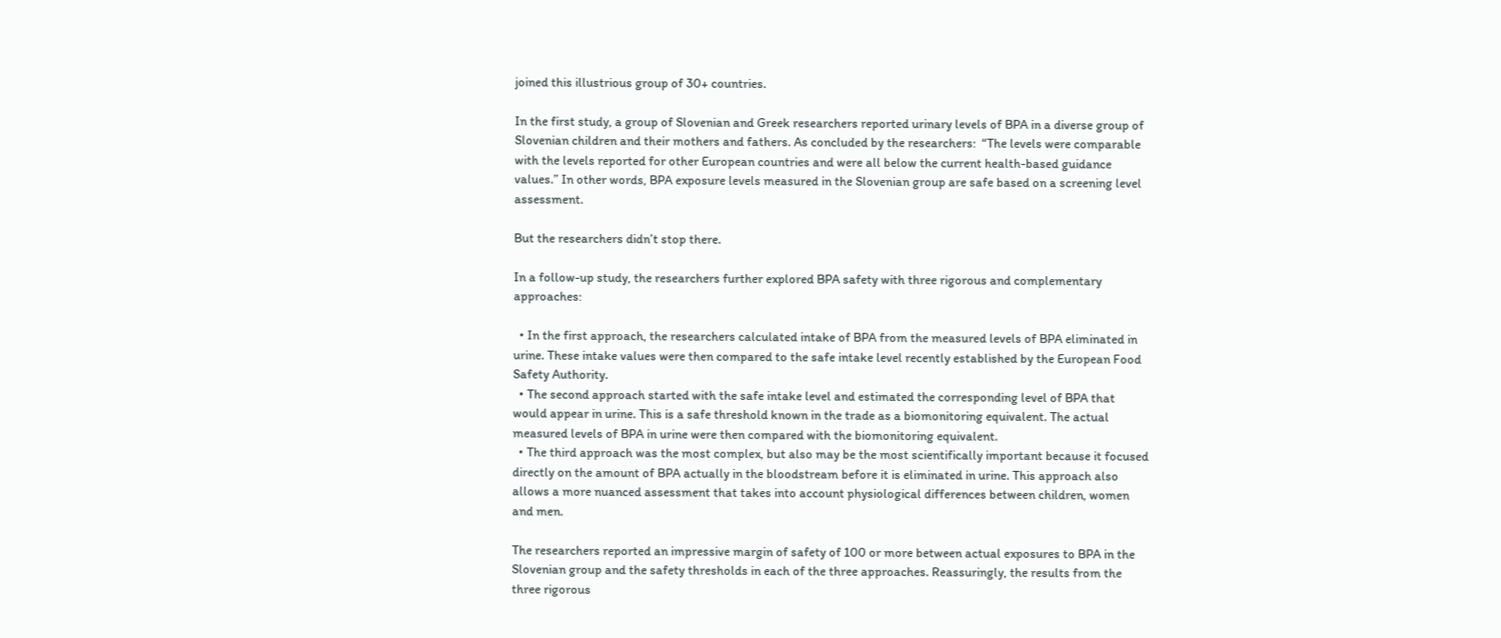joined this illustrious group of 30+ countries.

In the first study, a group of Slovenian and Greek researchers reported urinary levels of BPA in a diverse group of Slovenian children and their mothers and fathers. As concluded by the researchers:  “The levels were comparable with the levels reported for other European countries and were all below the current health-based guidance values.” In other words, BPA exposure levels measured in the Slovenian group are safe based on a screening level assessment.

But the researchers didn’t stop there.

In a follow-up study, the researchers further explored BPA safety with three rigorous and complementary approaches:

  • In the first approach, the researchers calculated intake of BPA from the measured levels of BPA eliminated in urine. These intake values were then compared to the safe intake level recently established by the European Food Safety Authority.
  • The second approach started with the safe intake level and estimated the corresponding level of BPA that would appear in urine. This is a safe threshold known in the trade as a biomonitoring equivalent. The actual measured levels of BPA in urine were then compared with the biomonitoring equivalent.
  • The third approach was the most complex, but also may be the most scientifically important because it focused directly on the amount of BPA actually in the bloodstream before it is eliminated in urine. This approach also allows a more nuanced assessment that takes into account physiological differences between children, women and men.

The researchers reported an impressive margin of safety of 100 or more between actual exposures to BPA in the Slovenian group and the safety thresholds in each of the three approaches. Reassuringly, the results from the three rigorous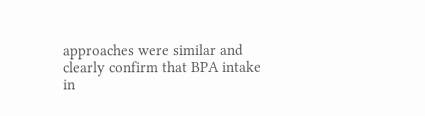approaches were similar and clearly confirm that BPA intake in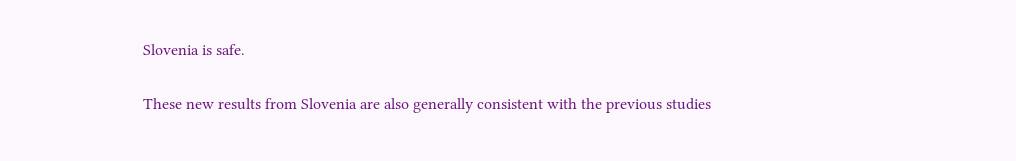Slovenia is safe.

These new results from Slovenia are also generally consistent with the previous studies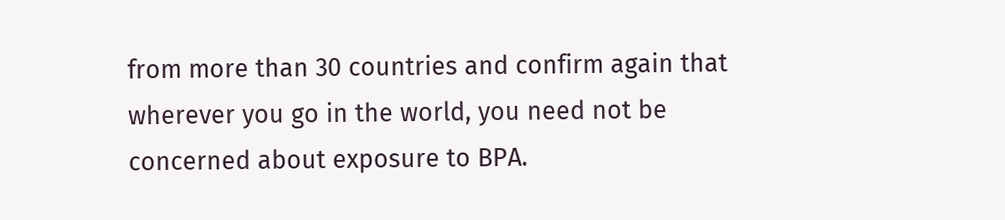from more than 30 countries and confirm again that wherever you go in the world, you need not be concerned about exposure to BPA.